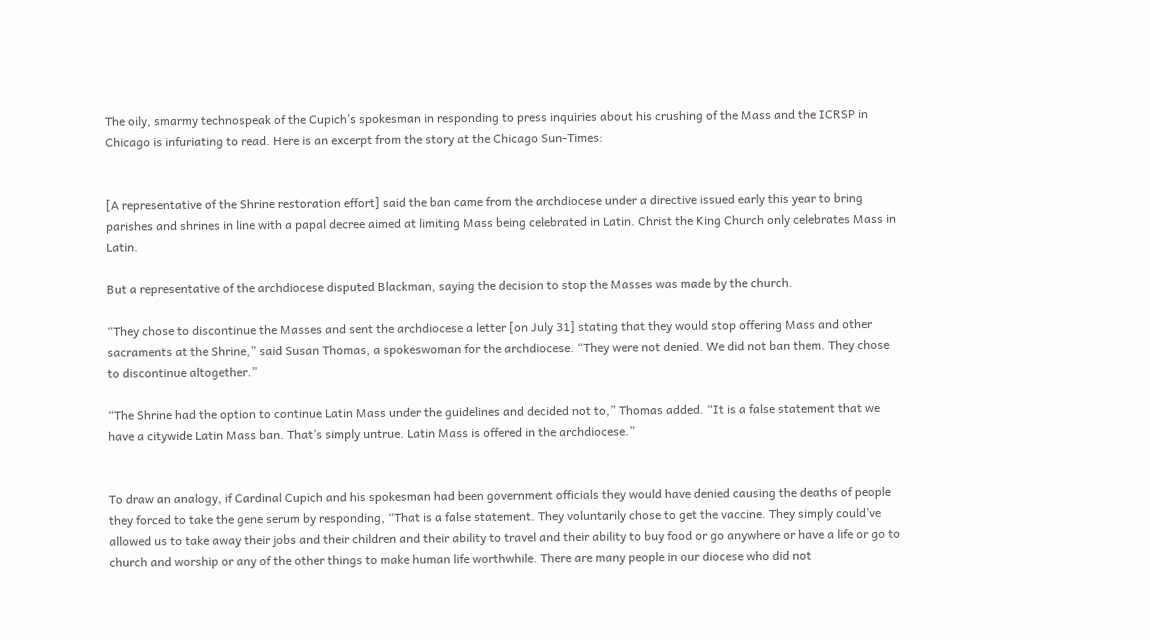The oily, smarmy technospeak of the Cupich’s spokesman in responding to press inquiries about his crushing of the Mass and the ICRSP in Chicago is infuriating to read. Here is an excerpt from the story at the Chicago Sun-Times:


[A representative of the Shrine restoration effort] said the ban came from the archdiocese under a directive issued early this year to bring parishes and shrines in line with a papal decree aimed at limiting Mass being celebrated in Latin. Christ the King Church only celebrates Mass in Latin.

But a representative of the archdiocese disputed Blackman, saying the decision to stop the Masses was made by the church.

“They chose to discontinue the Masses and sent the archdiocese a letter [on July 31] stating that they would stop offering Mass and other sacraments at the Shrine,” said Susan Thomas, a spokeswoman for the archdiocese. “They were not denied. We did not ban them. They chose to discontinue altogether.”

“The Shrine had the option to continue Latin Mass under the guidelines and decided not to,” Thomas added. “It is a false statement that we have a citywide Latin Mass ban. That’s simply untrue. Latin Mass is offered in the archdiocese.”


To draw an analogy, if Cardinal Cupich and his spokesman had been government officials they would have denied causing the deaths of people they forced to take the gene serum by responding, “That is a false statement. They voluntarily chose to get the vaccine. They simply could’ve allowed us to take away their jobs and their children and their ability to travel and their ability to buy food or go anywhere or have a life or go to church and worship or any of the other things to make human life worthwhile. There are many people in our diocese who did not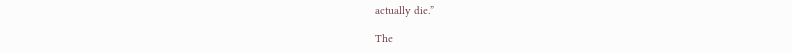actually die.”

The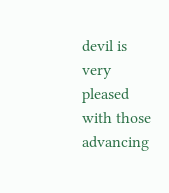devil is very pleased with those advancing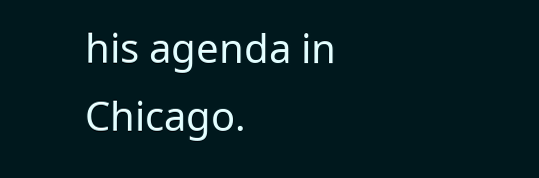his agenda in Chicago.